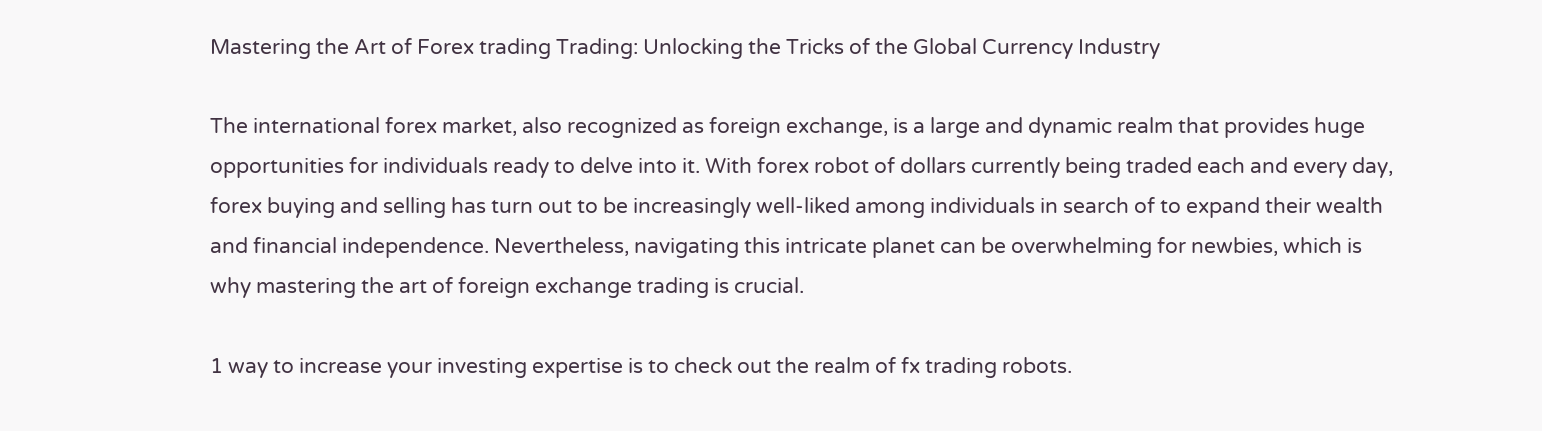Mastering the Art of Forex trading Trading: Unlocking the Tricks of the Global Currency Industry

The international forex market, also recognized as foreign exchange, is a large and dynamic realm that provides huge opportunities for individuals ready to delve into it. With forex robot of dollars currently being traded each and every day, forex buying and selling has turn out to be increasingly well-liked among individuals in search of to expand their wealth and financial independence. Nevertheless, navigating this intricate planet can be overwhelming for newbies, which is why mastering the art of foreign exchange trading is crucial.

1 way to increase your investing expertise is to check out the realm of fx trading robots.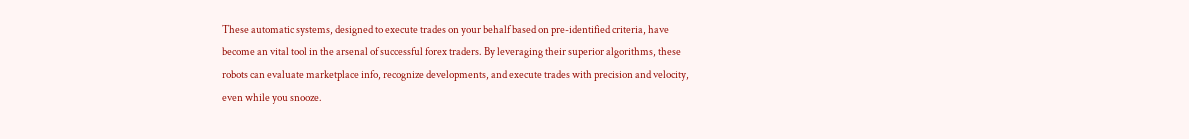These automatic systems, designed to execute trades on your behalf based on pre-identified criteria, have become an vital tool in the arsenal of successful forex traders. By leveraging their superior algorithms, these robots can evaluate marketplace info, recognize developments, and execute trades with precision and velocity, even while you snooze.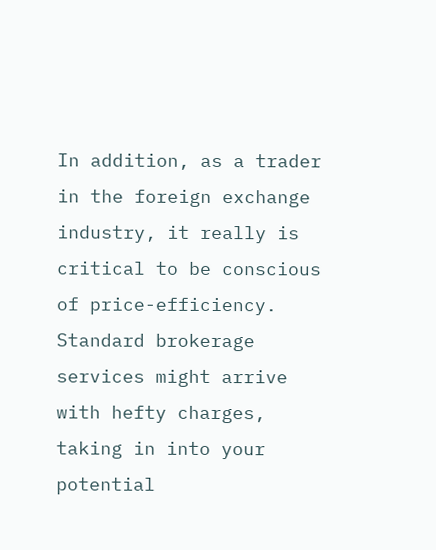In addition, as a trader in the foreign exchange industry, it really is critical to be conscious of price-efficiency. Standard brokerage services might arrive with hefty charges, taking in into your potential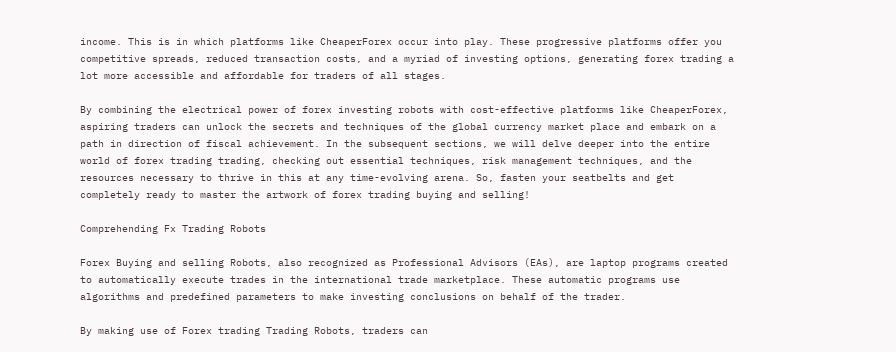income. This is in which platforms like CheaperForex occur into play. These progressive platforms offer you competitive spreads, reduced transaction costs, and a myriad of investing options, generating forex trading a lot more accessible and affordable for traders of all stages.

By combining the electrical power of forex investing robots with cost-effective platforms like CheaperForex, aspiring traders can unlock the secrets and techniques of the global currency market place and embark on a path in direction of fiscal achievement. In the subsequent sections, we will delve deeper into the entire world of forex trading trading, checking out essential techniques, risk management techniques, and the resources necessary to thrive in this at any time-evolving arena. So, fasten your seatbelts and get completely ready to master the artwork of forex trading buying and selling!

Comprehending Fx Trading Robots

Forex Buying and selling Robots, also recognized as Professional Advisors (EAs), are laptop programs created to automatically execute trades in the international trade marketplace. These automatic programs use algorithms and predefined parameters to make investing conclusions on behalf of the trader.

By making use of Forex trading Trading Robots, traders can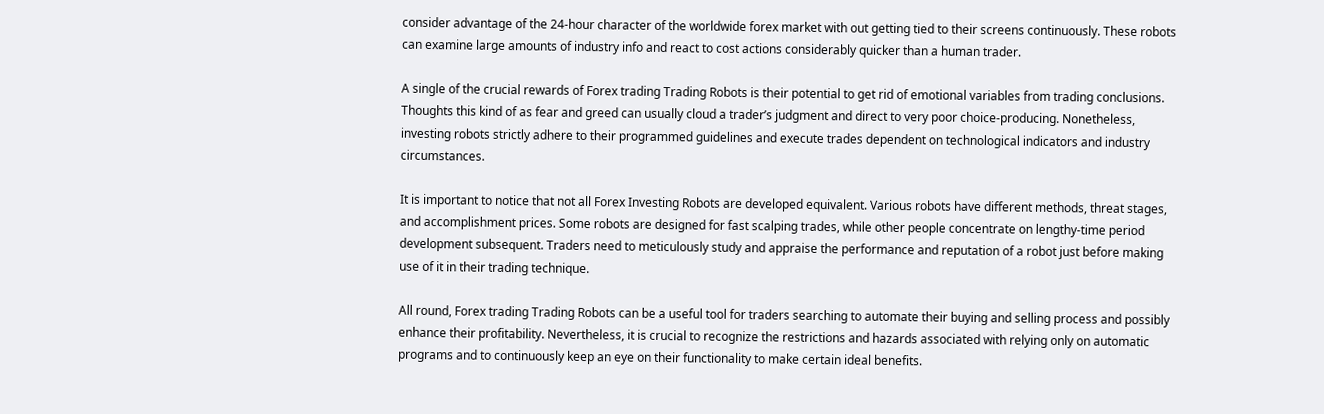consider advantage of the 24-hour character of the worldwide forex market with out getting tied to their screens continuously. These robots can examine large amounts of industry info and react to cost actions considerably quicker than a human trader.

A single of the crucial rewards of Forex trading Trading Robots is their potential to get rid of emotional variables from trading conclusions. Thoughts this kind of as fear and greed can usually cloud a trader’s judgment and direct to very poor choice-producing. Nonetheless, investing robots strictly adhere to their programmed guidelines and execute trades dependent on technological indicators and industry circumstances.

It is important to notice that not all Forex Investing Robots are developed equivalent. Various robots have different methods, threat stages, and accomplishment prices. Some robots are designed for fast scalping trades, while other people concentrate on lengthy-time period development subsequent. Traders need to meticulously study and appraise the performance and reputation of a robot just before making use of it in their trading technique.

All round, Forex trading Trading Robots can be a useful tool for traders searching to automate their buying and selling process and possibly enhance their profitability. Nevertheless, it is crucial to recognize the restrictions and hazards associated with relying only on automatic programs and to continuously keep an eye on their functionality to make certain ideal benefits.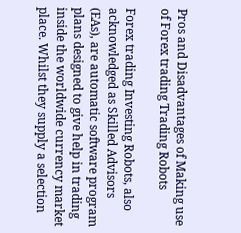Pros and Disadvantages of Making use of Forex trading Trading Robots

Forex trading Investing Robots, also acknowledged as Skilled Advisors (EAs), are automatic software program plans designed to give help in trading inside the worldwide currency market place. Whilst they supply a selection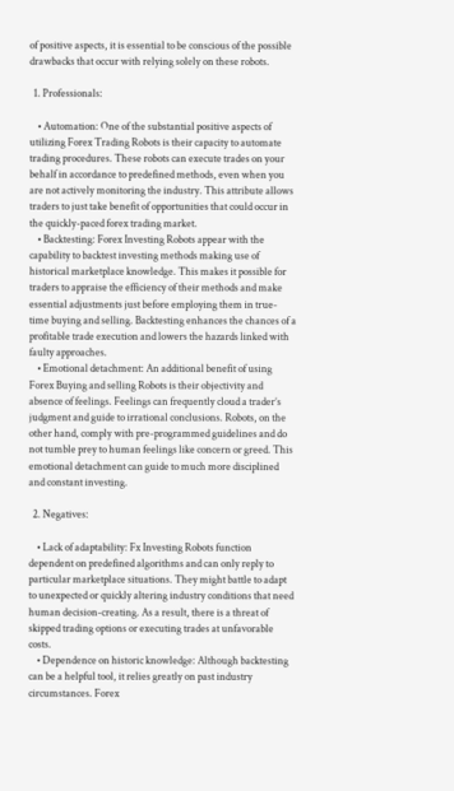of positive aspects, it is essential to be conscious of the possible drawbacks that occur with relying solely on these robots.

  1. Professionals:

    • Automation: One of the substantial positive aspects of utilizing Forex Trading Robots is their capacity to automate trading procedures. These robots can execute trades on your behalf in accordance to predefined methods, even when you are not actively monitoring the industry. This attribute allows traders to just take benefit of opportunities that could occur in the quickly-paced forex trading market.
    • Backtesting: Forex Investing Robots appear with the capability to backtest investing methods making use of historical marketplace knowledge. This makes it possible for traders to appraise the efficiency of their methods and make essential adjustments just before employing them in true-time buying and selling. Backtesting enhances the chances of a profitable trade execution and lowers the hazards linked with faulty approaches.
    • Emotional detachment: An additional benefit of using Forex Buying and selling Robots is their objectivity and absence of feelings. Feelings can frequently cloud a trader’s judgment and guide to irrational conclusions. Robots, on the other hand, comply with pre-programmed guidelines and do not tumble prey to human feelings like concern or greed. This emotional detachment can guide to much more disciplined and constant investing.

  2. Negatives:

    • Lack of adaptability: Fx Investing Robots function dependent on predefined algorithms and can only reply to particular marketplace situations. They might battle to adapt to unexpected or quickly altering industry conditions that need human decision-creating. As a result, there is a threat of skipped trading options or executing trades at unfavorable costs.
    • Dependence on historic knowledge: Although backtesting can be a helpful tool, it relies greatly on past industry circumstances. Forex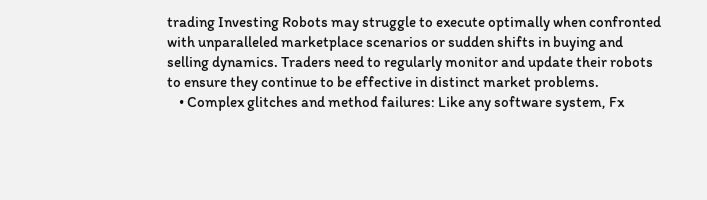trading Investing Robots may struggle to execute optimally when confronted with unparalleled marketplace scenarios or sudden shifts in buying and selling dynamics. Traders need to regularly monitor and update their robots to ensure they continue to be effective in distinct market problems.
    • Complex glitches and method failures: Like any software system, Fx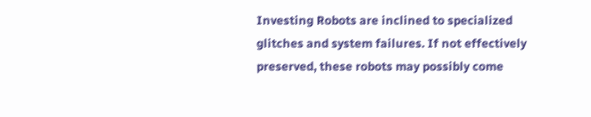Investing Robots are inclined to specialized glitches and system failures. If not effectively preserved, these robots may possibly come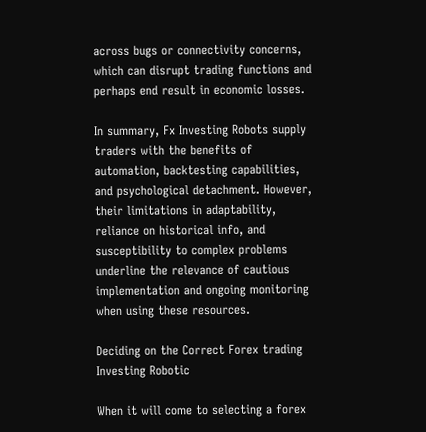across bugs or connectivity concerns, which can disrupt trading functions and perhaps end result in economic losses.

In summary, Fx Investing Robots supply traders with the benefits of automation, backtesting capabilities, and psychological detachment. However, their limitations in adaptability, reliance on historical info, and susceptibility to complex problems underline the relevance of cautious implementation and ongoing monitoring when using these resources.

Deciding on the Correct Forex trading Investing Robotic

When it will come to selecting a forex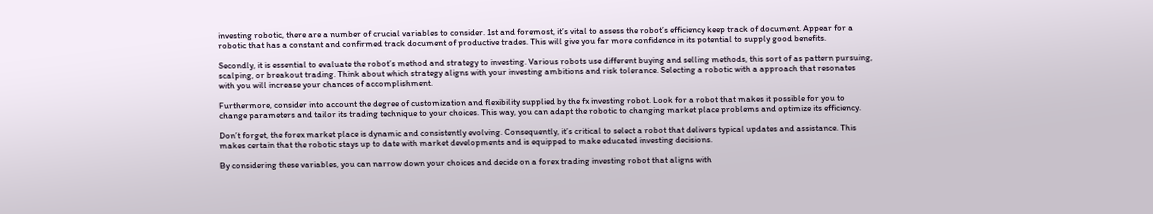investing robotic, there are a number of crucial variables to consider. 1st and foremost, it’s vital to assess the robot’s efficiency keep track of document. Appear for a robotic that has a constant and confirmed track document of productive trades. This will give you far more confidence in its potential to supply good benefits.

Secondly, it is essential to evaluate the robot’s method and strategy to investing. Various robots use different buying and selling methods, this sort of as pattern pursuing, scalping, or breakout trading. Think about which strategy aligns with your investing ambitions and risk tolerance. Selecting a robotic with a approach that resonates with you will increase your chances of accomplishment.

Furthermore, consider into account the degree of customization and flexibility supplied by the fx investing robot. Look for a robot that makes it possible for you to change parameters and tailor its trading technique to your choices. This way, you can adapt the robotic to changing market place problems and optimize its efficiency.

Don’t forget, the forex market place is dynamic and consistently evolving. Consequently, it’s critical to select a robot that delivers typical updates and assistance. This makes certain that the robotic stays up to date with market developments and is equipped to make educated investing decisions.

By considering these variables, you can narrow down your choices and decide on a forex trading investing robot that aligns with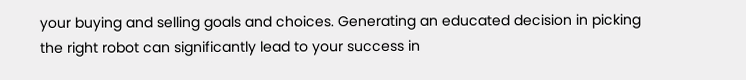your buying and selling goals and choices. Generating an educated decision in picking the right robot can significantly lead to your success in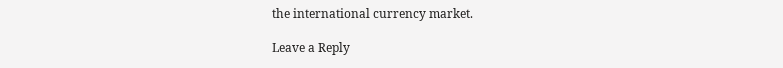the international currency market.

Leave a Reply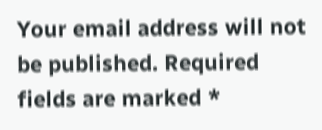Your email address will not be published. Required fields are marked *